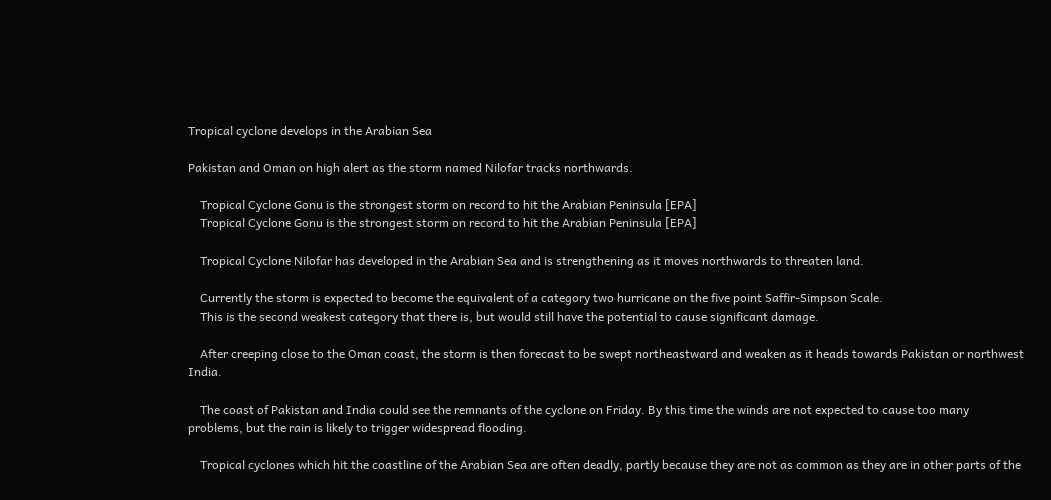Tropical cyclone develops in the Arabian Sea

Pakistan and Oman on high alert as the storm named Nilofar tracks northwards.

    Tropical Cyclone Gonu is the strongest storm on record to hit the Arabian Peninsula [EPA]
    Tropical Cyclone Gonu is the strongest storm on record to hit the Arabian Peninsula [EPA]

    Tropical Cyclone Nilofar has developed in the Arabian Sea and is strengthening as it moves northwards to threaten land.

    Currently the storm is expected to become the equivalent of a category two hurricane on the five point Saffir-Simpson Scale.
    This is the second weakest category that there is, but would still have the potential to cause significant damage.

    After creeping close to the Oman coast, the storm is then forecast to be swept northeastward and weaken as it heads towards Pakistan or northwest India.

    The coast of Pakistan and India could see the remnants of the cyclone on Friday. By this time the winds are not expected to cause too many problems, but the rain is likely to trigger widespread flooding.

    Tropical cyclones which hit the coastline of the Arabian Sea are often deadly, partly because they are not as common as they are in other parts of the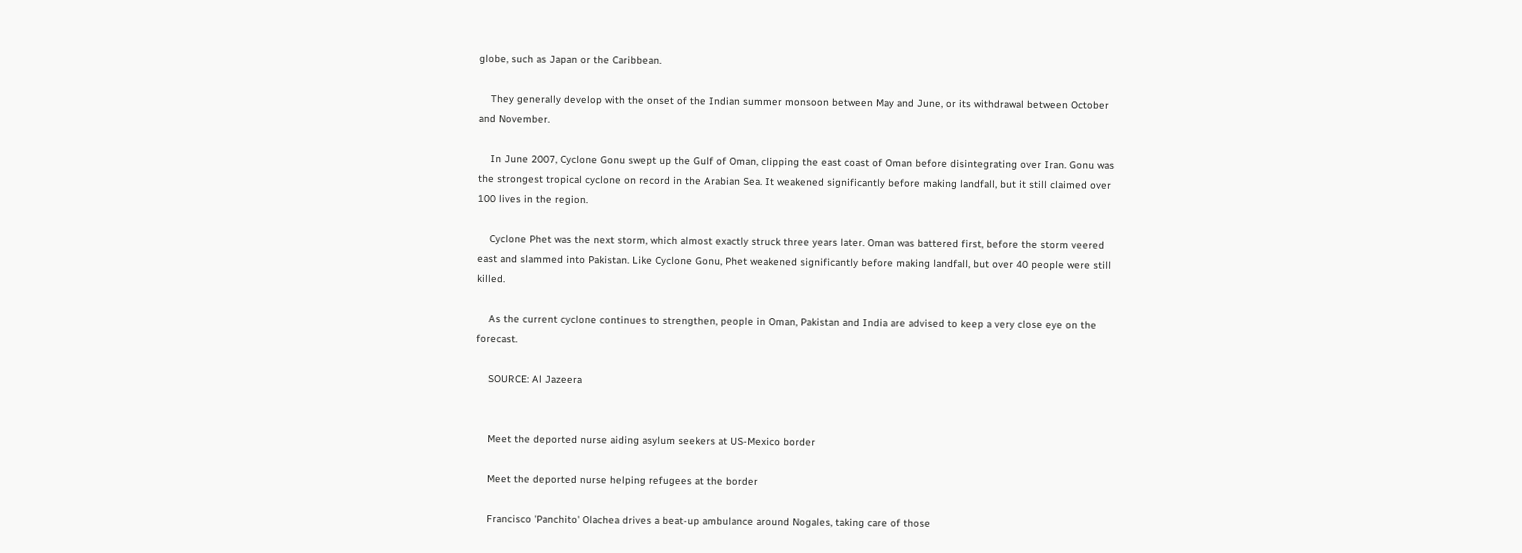globe, such as Japan or the Caribbean.

    They generally develop with the onset of the Indian summer monsoon between May and June, or its withdrawal between October and November.

    In June 2007, Cyclone Gonu swept up the Gulf of Oman, clipping the east coast of Oman before disintegrating over Iran. Gonu was the strongest tropical cyclone on record in the Arabian Sea. It weakened significantly before making landfall, but it still claimed over 100 lives in the region.

    Cyclone Phet was the next storm, which almost exactly struck three years later. Oman was battered first, before the storm veered east and slammed into Pakistan. Like Cyclone Gonu, Phet weakened significantly before making landfall, but over 40 people were still killed.

    As the current cyclone continues to strengthen, people in Oman, Pakistan and India are advised to keep a very close eye on the forecast.

    SOURCE: Al Jazeera


    Meet the deported nurse aiding asylum seekers at US-Mexico border

    Meet the deported nurse helping refugees at the border

    Francisco 'Panchito' Olachea drives a beat-up ambulance around Nogales, taking care of those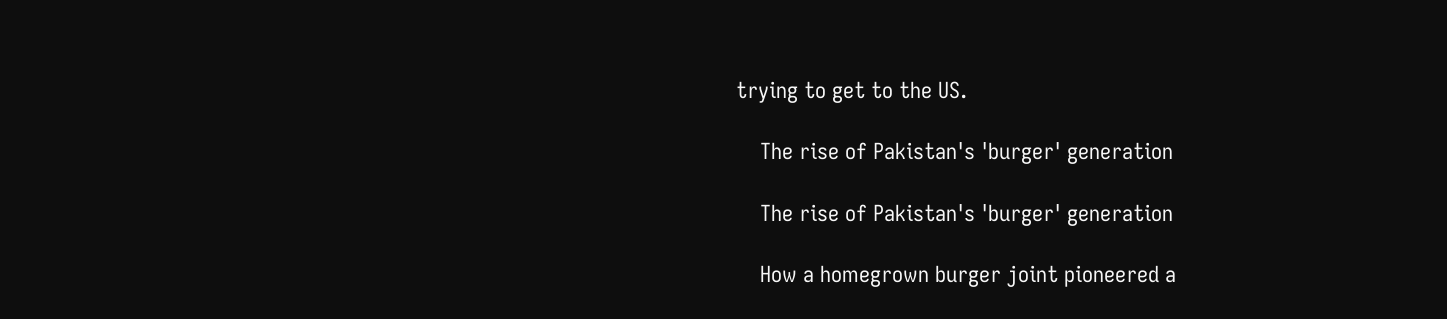trying to get to the US.

    The rise of Pakistan's 'burger' generation

    The rise of Pakistan's 'burger' generation

    How a homegrown burger joint pioneered a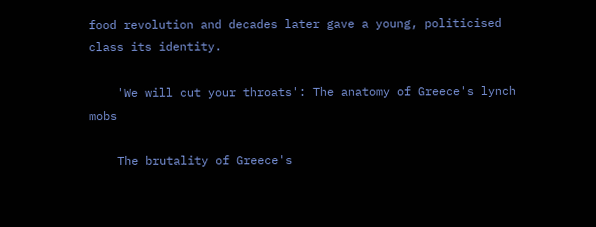food revolution and decades later gave a young, politicised class its identity.

    'We will cut your throats': The anatomy of Greece's lynch mobs

    The brutality of Greece's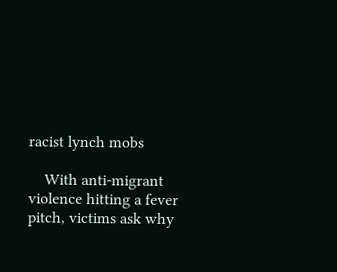racist lynch mobs

    With anti-migrant violence hitting a fever pitch, victims ask why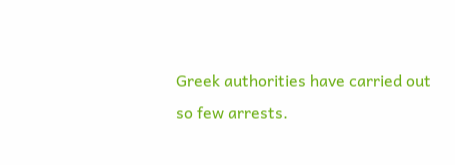Greek authorities have carried out so few arrests.